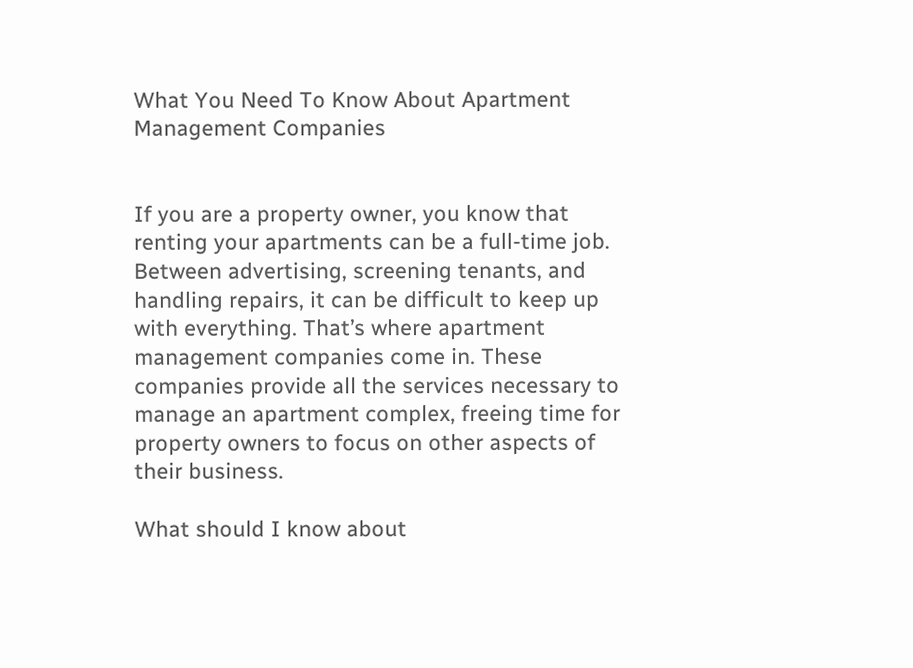What You Need To Know About Apartment Management Companies


If you are a property owner, you know that renting your apartments can be a full-time job. Between advertising, screening tenants, and handling repairs, it can be difficult to keep up with everything. That’s where apartment management companies come in. These companies provide all the services necessary to manage an apartment complex, freeing time for property owners to focus on other aspects of their business.

What should I know about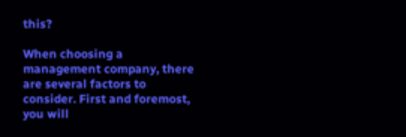this?

When choosing a management company, there are several factors to consider. First and foremost, you will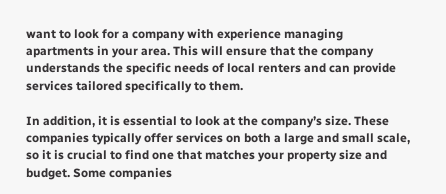want to look for a company with experience managing apartments in your area. This will ensure that the company understands the specific needs of local renters and can provide services tailored specifically to them.

In addition, it is essential to look at the company’s size. These companies typically offer services on both a large and small scale, so it is crucial to find one that matches your property size and budget. Some companies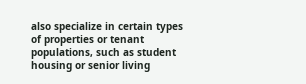also specialize in certain types of properties or tenant populations, such as student housing or senior living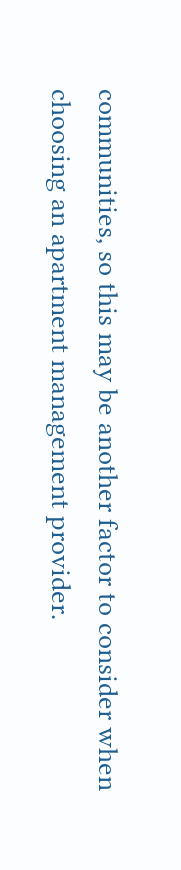communities, so this may be another factor to consider when choosing an apartment management provider.